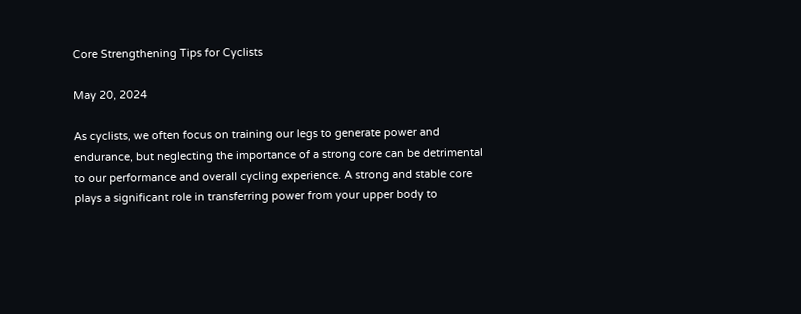Core Strengthening Tips for Cyclists

May 20, 2024

As cyclists, we often focus on training our legs to generate power and endurance, but neglecting the importance of a strong core can be detrimental to our performance and overall cycling experience. A strong and stable core plays a significant role in transferring power from your upper body to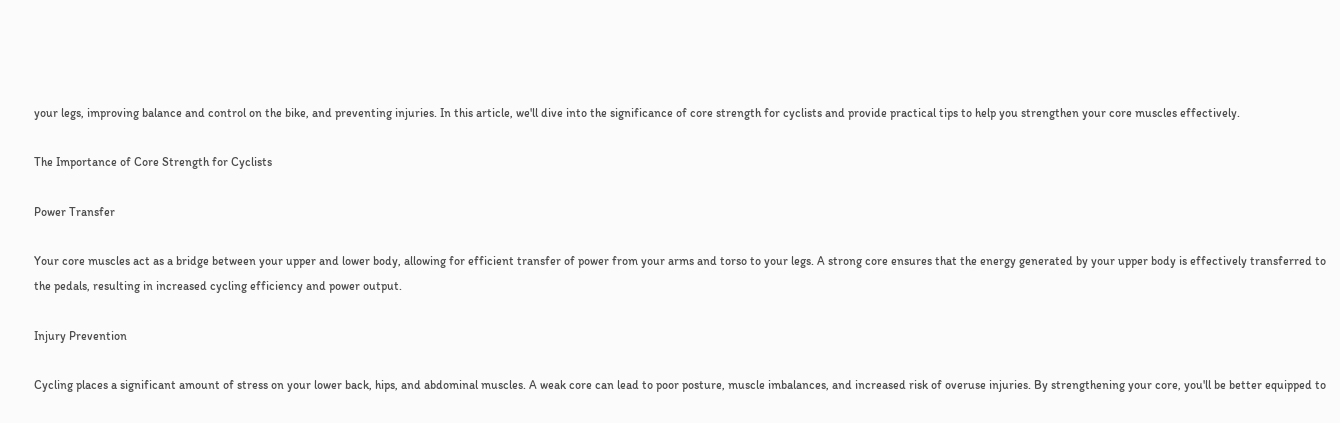your legs, improving balance and control on the bike, and preventing injuries. In this article, we'll dive into the significance of core strength for cyclists and provide practical tips to help you strengthen your core muscles effectively.

The Importance of Core Strength for Cyclists

Power Transfer

Your core muscles act as a bridge between your upper and lower body, allowing for efficient transfer of power from your arms and torso to your legs. A strong core ensures that the energy generated by your upper body is effectively transferred to the pedals, resulting in increased cycling efficiency and power output.

Injury Prevention

Cycling places a significant amount of stress on your lower back, hips, and abdominal muscles. A weak core can lead to poor posture, muscle imbalances, and increased risk of overuse injuries. By strengthening your core, you'll be better equipped to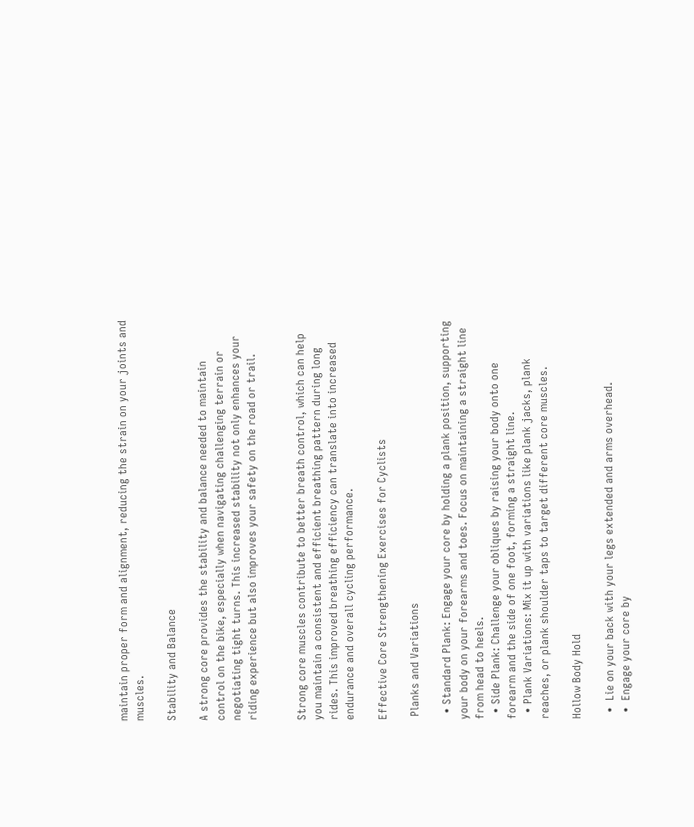maintain proper form and alignment, reducing the strain on your joints and muscles.

Stability and Balance

A strong core provides the stability and balance needed to maintain control on the bike, especially when navigating challenging terrain or negotiating tight turns. This increased stability not only enhances your riding experience but also improves your safety on the road or trail.


Strong core muscles contribute to better breath control, which can help you maintain a consistent and efficient breathing pattern during long rides. This improved breathing efficiency can translate into increased endurance and overall cycling performance.

Effective Core Strengthening Exercises for Cyclists

 Planks and Variations

  • Standard Plank: Engage your core by holding a plank position, supporting your body on your forearms and toes. Focus on maintaining a straight line from head to heels.
  • Side Plank: Challenge your obliques by raising your body onto one forearm and the side of one foot, forming a straight line.
  • Plank Variations: Mix it up with variations like plank jacks, plank reaches, or plank shoulder taps to target different core muscles.

Hollow Body Hold

  •  Lie on your back with your legs extended and arms overhead.
  •  Engage your core by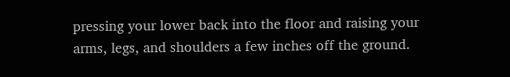pressing your lower back into the floor and raising your arms, legs, and shoulders a few inches off the ground.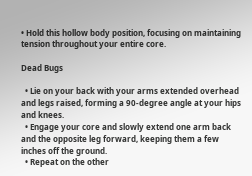• Hold this hollow body position, focusing on maintaining tension throughout your entire core.

Dead Bugs

  • Lie on your back with your arms extended overhead and legs raised, forming a 90-degree angle at your hips and knees.
  • Engage your core and slowly extend one arm back and the opposite leg forward, keeping them a few inches off the ground.
  • Repeat on the other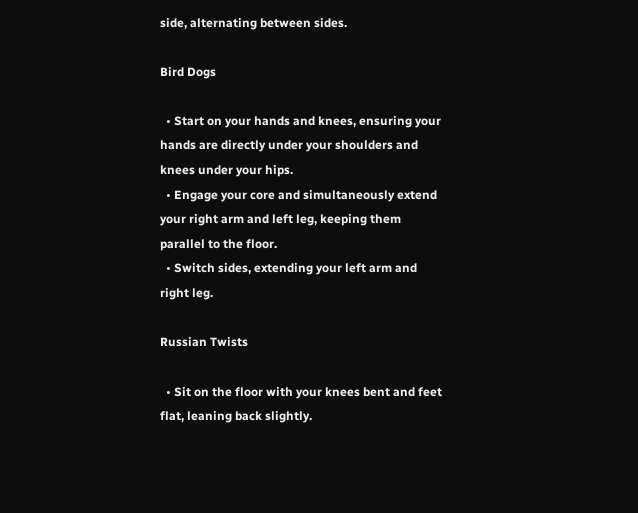side, alternating between sides.

Bird Dogs

  • Start on your hands and knees, ensuring your hands are directly under your shoulders and knees under your hips.
  • Engage your core and simultaneously extend your right arm and left leg, keeping them parallel to the floor.
  • Switch sides, extending your left arm and right leg.

Russian Twists

  • Sit on the floor with your knees bent and feet flat, leaning back slightly.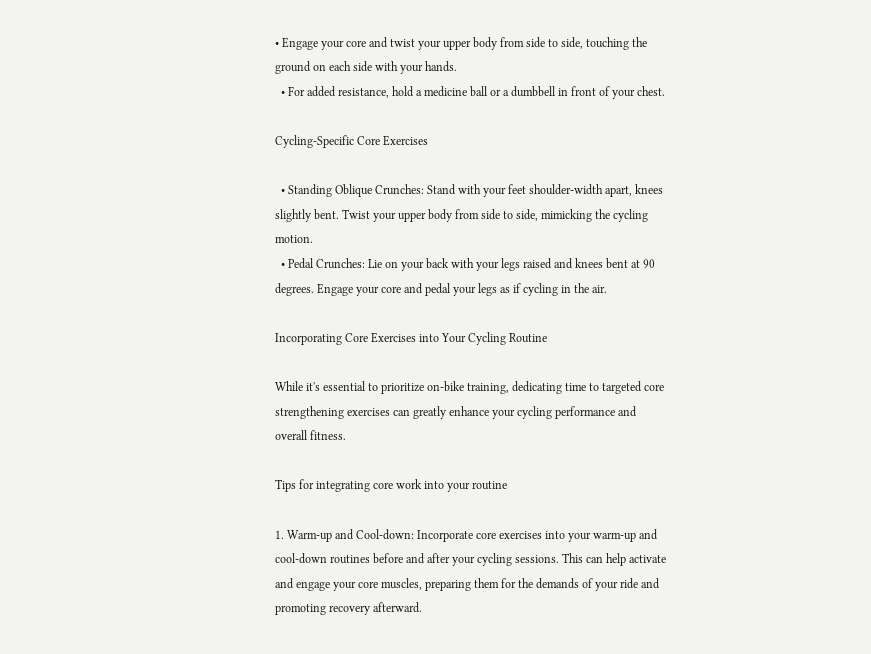• Engage your core and twist your upper body from side to side, touching the ground on each side with your hands.
  • For added resistance, hold a medicine ball or a dumbbell in front of your chest.

Cycling-Specific Core Exercises

  • Standing Oblique Crunches: Stand with your feet shoulder-width apart, knees slightly bent. Twist your upper body from side to side, mimicking the cycling motion.
  • Pedal Crunches: Lie on your back with your legs raised and knees bent at 90 degrees. Engage your core and pedal your legs as if cycling in the air.

Incorporating Core Exercises into Your Cycling Routine

While it's essential to prioritize on-bike training, dedicating time to targeted core strengthening exercises can greatly enhance your cycling performance and overall fitness.

Tips for integrating core work into your routine

1. Warm-up and Cool-down: Incorporate core exercises into your warm-up and cool-down routines before and after your cycling sessions. This can help activate and engage your core muscles, preparing them for the demands of your ride and promoting recovery afterward.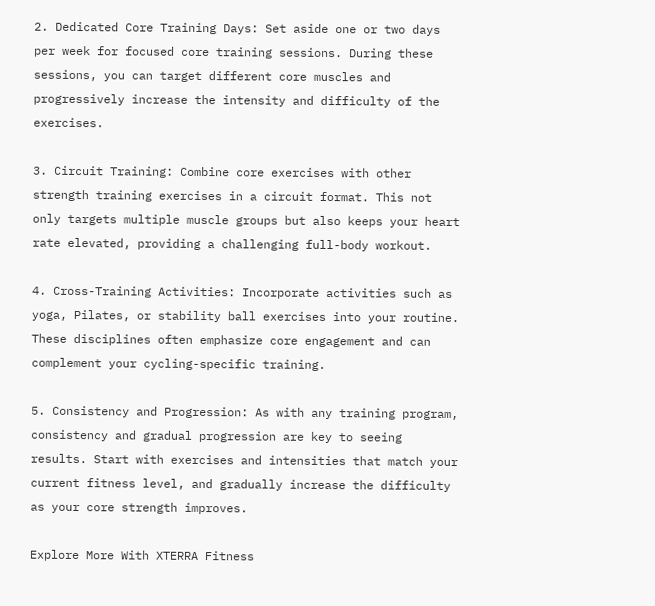2. Dedicated Core Training Days: Set aside one or two days per week for focused core training sessions. During these sessions, you can target different core muscles and progressively increase the intensity and difficulty of the exercises.

3. Circuit Training: Combine core exercises with other strength training exercises in a circuit format. This not only targets multiple muscle groups but also keeps your heart rate elevated, providing a challenging full-body workout.

4. Cross-Training Activities: Incorporate activities such as yoga, Pilates, or stability ball exercises into your routine. These disciplines often emphasize core engagement and can complement your cycling-specific training.

5. Consistency and Progression: As with any training program, consistency and gradual progression are key to seeing results. Start with exercises and intensities that match your current fitness level, and gradually increase the difficulty as your core strength improves.

Explore More With XTERRA Fitness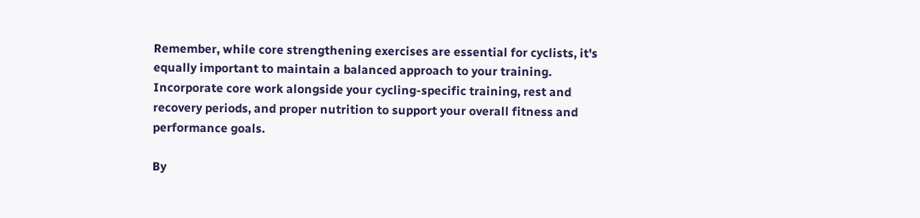Remember, while core strengthening exercises are essential for cyclists, it's equally important to maintain a balanced approach to your training. Incorporate core work alongside your cycling-specific training, rest and recovery periods, and proper nutrition to support your overall fitness and performance goals.

By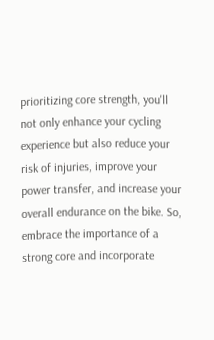prioritizing core strength, you'll not only enhance your cycling experience but also reduce your risk of injuries, improve your power transfer, and increase your overall endurance on the bike. So, embrace the importance of a strong core and incorporate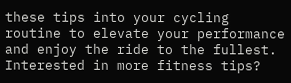these tips into your cycling routine to elevate your performance and enjoy the ride to the fullest. Interested in more fitness tips?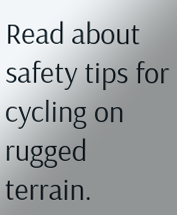Read about safety tips for cycling on rugged terrain.